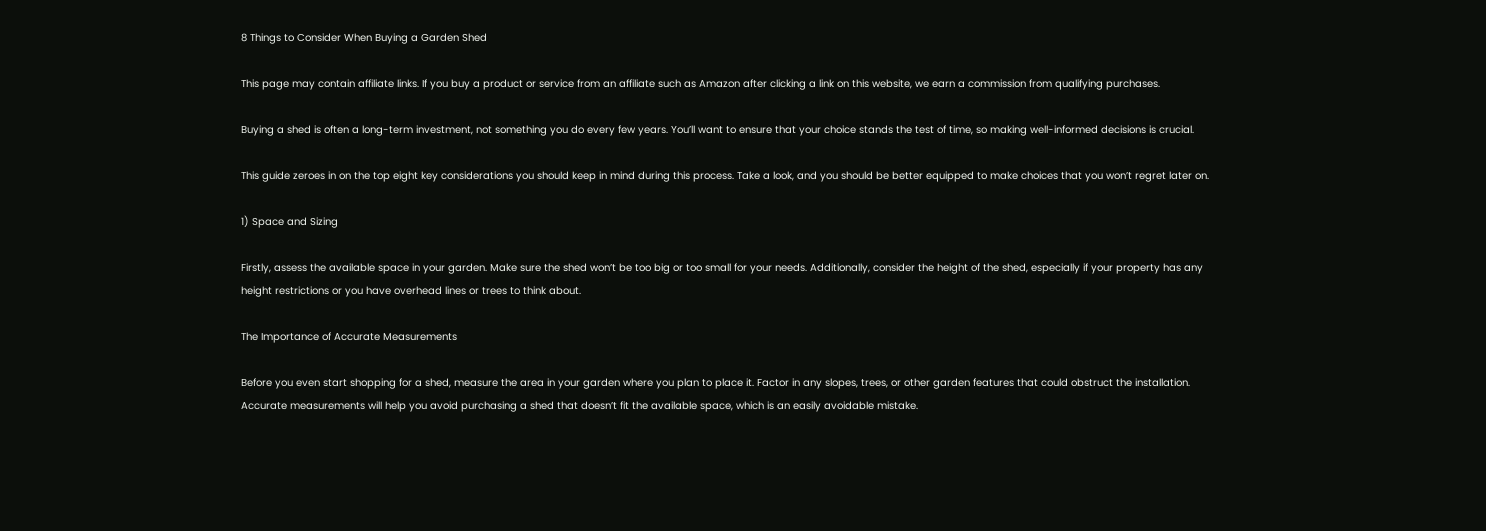8 Things to Consider When Buying a Garden Shed

This page may contain affiliate links. If you buy a product or service from an affiliate such as Amazon after clicking a link on this website, we earn a commission from qualifying purchases.

Buying a shed is often a long-term investment, not something you do every few years. You’ll want to ensure that your choice stands the test of time, so making well-informed decisions is crucial.

This guide zeroes in on the top eight key considerations you should keep in mind during this process. Take a look, and you should be better equipped to make choices that you won’t regret later on.

1) Space and Sizing

Firstly, assess the available space in your garden. Make sure the shed won’t be too big or too small for your needs. Additionally, consider the height of the shed, especially if your property has any height restrictions or you have overhead lines or trees to think about.

The Importance of Accurate Measurements

Before you even start shopping for a shed, measure the area in your garden where you plan to place it. Factor in any slopes, trees, or other garden features that could obstruct the installation. Accurate measurements will help you avoid purchasing a shed that doesn’t fit the available space, which is an easily avoidable mistake.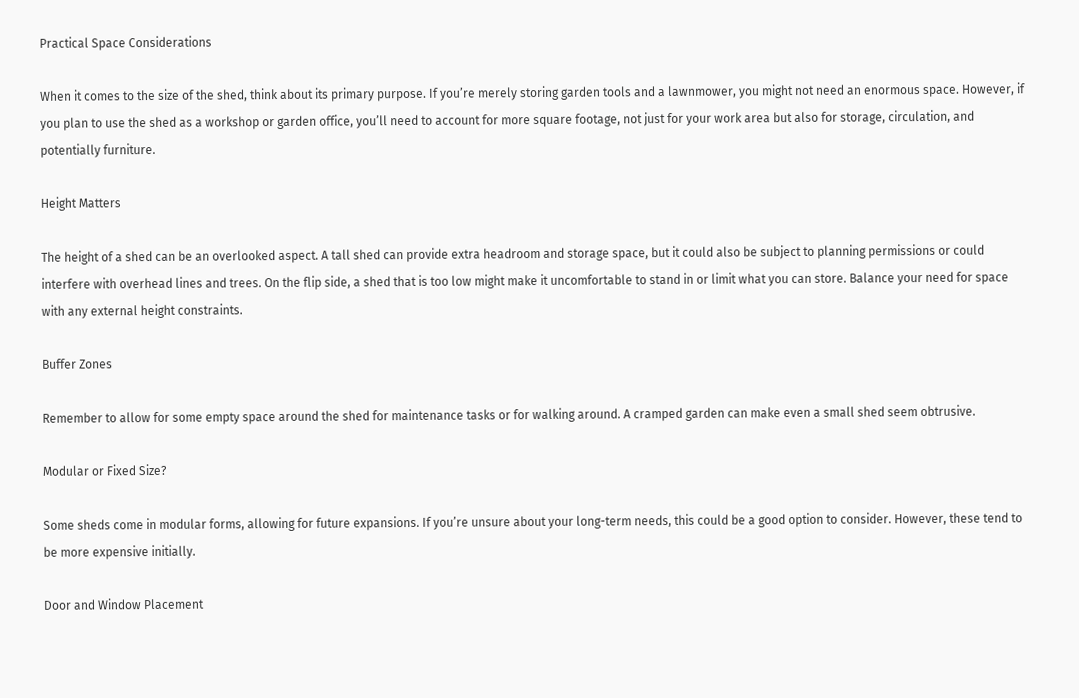Practical Space Considerations

When it comes to the size of the shed, think about its primary purpose. If you’re merely storing garden tools and a lawnmower, you might not need an enormous space. However, if you plan to use the shed as a workshop or garden office, you’ll need to account for more square footage, not just for your work area but also for storage, circulation, and potentially furniture.

Height Matters

The height of a shed can be an overlooked aspect. A tall shed can provide extra headroom and storage space, but it could also be subject to planning permissions or could interfere with overhead lines and trees. On the flip side, a shed that is too low might make it uncomfortable to stand in or limit what you can store. Balance your need for space with any external height constraints.

Buffer Zones

Remember to allow for some empty space around the shed for maintenance tasks or for walking around. A cramped garden can make even a small shed seem obtrusive.

Modular or Fixed Size?

Some sheds come in modular forms, allowing for future expansions. If you’re unsure about your long-term needs, this could be a good option to consider. However, these tend to be more expensive initially.

Door and Window Placement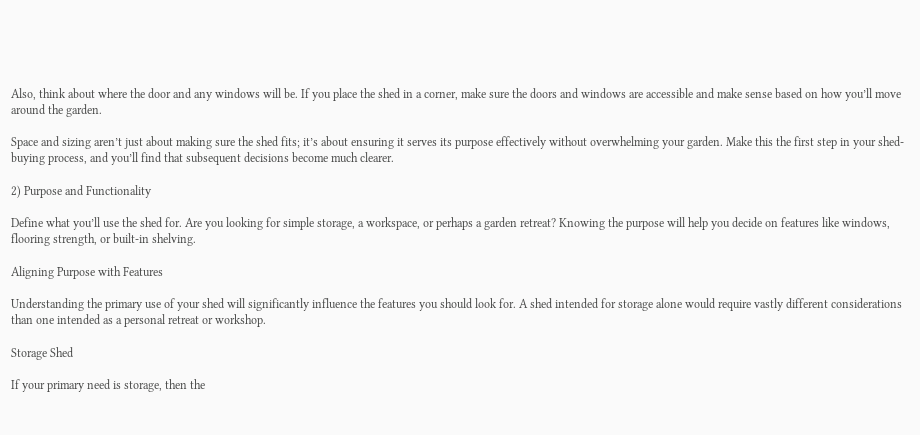Also, think about where the door and any windows will be. If you place the shed in a corner, make sure the doors and windows are accessible and make sense based on how you’ll move around the garden.

Space and sizing aren’t just about making sure the shed fits; it’s about ensuring it serves its purpose effectively without overwhelming your garden. Make this the first step in your shed-buying process, and you’ll find that subsequent decisions become much clearer.

2) Purpose and Functionality

Define what you’ll use the shed for. Are you looking for simple storage, a workspace, or perhaps a garden retreat? Knowing the purpose will help you decide on features like windows, flooring strength, or built-in shelving.

Aligning Purpose with Features

Understanding the primary use of your shed will significantly influence the features you should look for. A shed intended for storage alone would require vastly different considerations than one intended as a personal retreat or workshop.

Storage Shed

If your primary need is storage, then the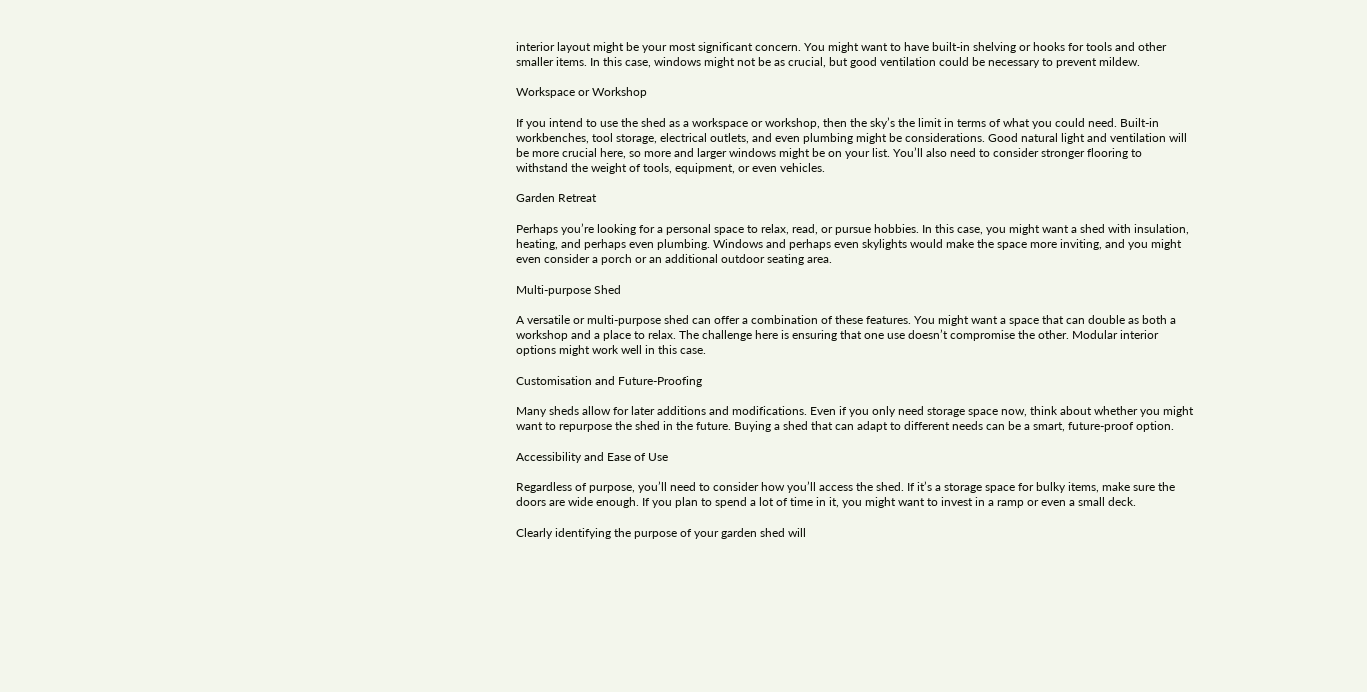interior layout might be your most significant concern. You might want to have built-in shelving or hooks for tools and other smaller items. In this case, windows might not be as crucial, but good ventilation could be necessary to prevent mildew.

Workspace or Workshop

If you intend to use the shed as a workspace or workshop, then the sky’s the limit in terms of what you could need. Built-in workbenches, tool storage, electrical outlets, and even plumbing might be considerations. Good natural light and ventilation will be more crucial here, so more and larger windows might be on your list. You’ll also need to consider stronger flooring to withstand the weight of tools, equipment, or even vehicles.

Garden Retreat

Perhaps you’re looking for a personal space to relax, read, or pursue hobbies. In this case, you might want a shed with insulation, heating, and perhaps even plumbing. Windows and perhaps even skylights would make the space more inviting, and you might even consider a porch or an additional outdoor seating area.

Multi-purpose Shed

A versatile or multi-purpose shed can offer a combination of these features. You might want a space that can double as both a workshop and a place to relax. The challenge here is ensuring that one use doesn’t compromise the other. Modular interior options might work well in this case.

Customisation and Future-Proofing

Many sheds allow for later additions and modifications. Even if you only need storage space now, think about whether you might want to repurpose the shed in the future. Buying a shed that can adapt to different needs can be a smart, future-proof option.

Accessibility and Ease of Use

Regardless of purpose, you’ll need to consider how you’ll access the shed. If it’s a storage space for bulky items, make sure the doors are wide enough. If you plan to spend a lot of time in it, you might want to invest in a ramp or even a small deck.

Clearly identifying the purpose of your garden shed will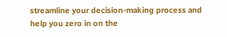streamline your decision-making process and help you zero in on the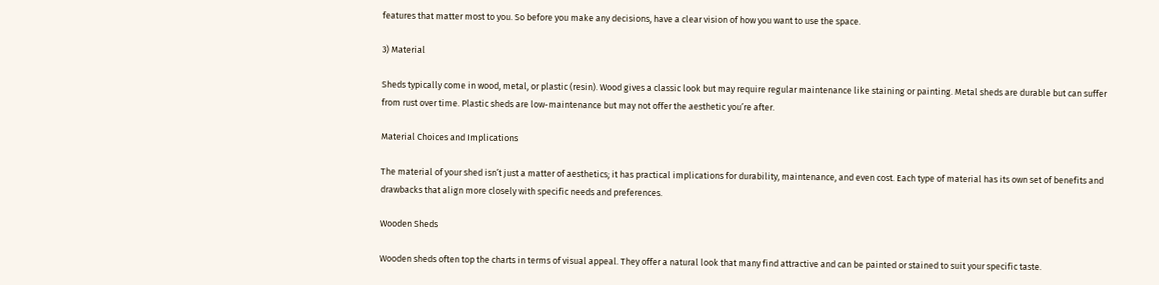features that matter most to you. So before you make any decisions, have a clear vision of how you want to use the space.

3) Material

Sheds typically come in wood, metal, or plastic (resin). Wood gives a classic look but may require regular maintenance like staining or painting. Metal sheds are durable but can suffer from rust over time. Plastic sheds are low-maintenance but may not offer the aesthetic you’re after.

Material Choices and Implications

The material of your shed isn’t just a matter of aesthetics; it has practical implications for durability, maintenance, and even cost. Each type of material has its own set of benefits and drawbacks that align more closely with specific needs and preferences.

Wooden Sheds

Wooden sheds often top the charts in terms of visual appeal. They offer a natural look that many find attractive and can be painted or stained to suit your specific taste.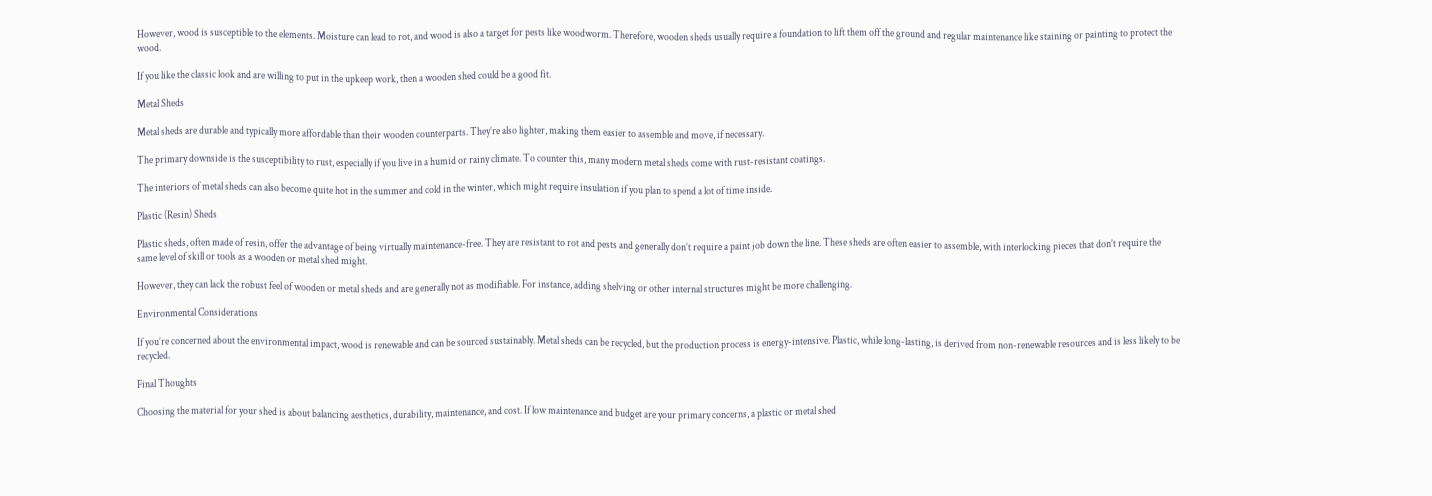However, wood is susceptible to the elements. Moisture can lead to rot, and wood is also a target for pests like woodworm. Therefore, wooden sheds usually require a foundation to lift them off the ground and regular maintenance like staining or painting to protect the wood.

If you like the classic look and are willing to put in the upkeep work, then a wooden shed could be a good fit.

Metal Sheds

Metal sheds are durable and typically more affordable than their wooden counterparts. They’re also lighter, making them easier to assemble and move, if necessary.

The primary downside is the susceptibility to rust, especially if you live in a humid or rainy climate. To counter this, many modern metal sheds come with rust-resistant coatings.

The interiors of metal sheds can also become quite hot in the summer and cold in the winter, which might require insulation if you plan to spend a lot of time inside.

Plastic (Resin) Sheds

Plastic sheds, often made of resin, offer the advantage of being virtually maintenance-free. They are resistant to rot and pests and generally don’t require a paint job down the line. These sheds are often easier to assemble, with interlocking pieces that don’t require the same level of skill or tools as a wooden or metal shed might.

However, they can lack the robust feel of wooden or metal sheds and are generally not as modifiable. For instance, adding shelving or other internal structures might be more challenging.

Environmental Considerations

If you’re concerned about the environmental impact, wood is renewable and can be sourced sustainably. Metal sheds can be recycled, but the production process is energy-intensive. Plastic, while long-lasting, is derived from non-renewable resources and is less likely to be recycled.

Final Thoughts

Choosing the material for your shed is about balancing aesthetics, durability, maintenance, and cost. If low maintenance and budget are your primary concerns, a plastic or metal shed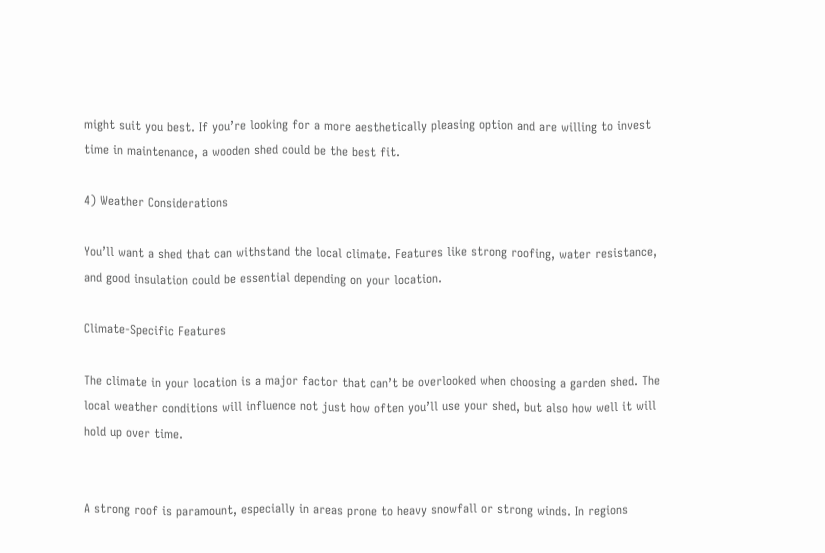might suit you best. If you’re looking for a more aesthetically pleasing option and are willing to invest time in maintenance, a wooden shed could be the best fit.

4) Weather Considerations

You’ll want a shed that can withstand the local climate. Features like strong roofing, water resistance, and good insulation could be essential depending on your location.

Climate-Specific Features

The climate in your location is a major factor that can’t be overlooked when choosing a garden shed. The local weather conditions will influence not just how often you’ll use your shed, but also how well it will hold up over time.


A strong roof is paramount, especially in areas prone to heavy snowfall or strong winds. In regions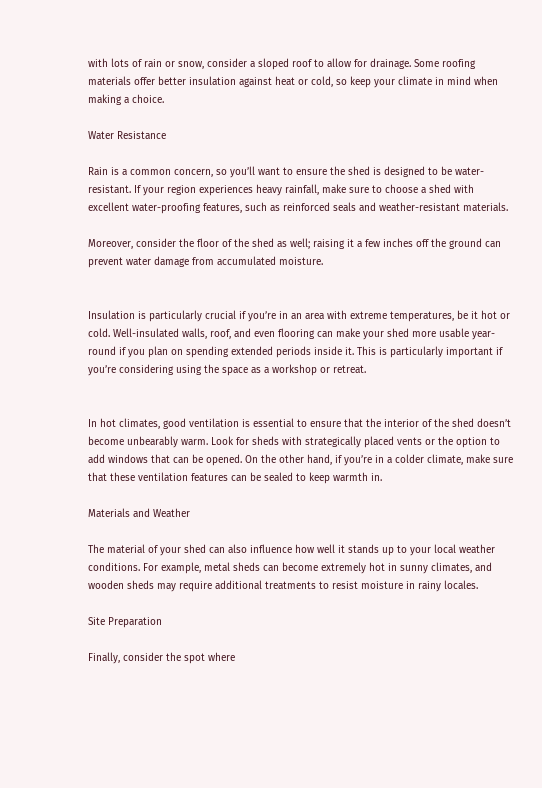with lots of rain or snow, consider a sloped roof to allow for drainage. Some roofing materials offer better insulation against heat or cold, so keep your climate in mind when making a choice.

Water Resistance

Rain is a common concern, so you’ll want to ensure the shed is designed to be water-resistant. If your region experiences heavy rainfall, make sure to choose a shed with excellent water-proofing features, such as reinforced seals and weather-resistant materials.

Moreover, consider the floor of the shed as well; raising it a few inches off the ground can prevent water damage from accumulated moisture.


Insulation is particularly crucial if you’re in an area with extreme temperatures, be it hot or cold. Well-insulated walls, roof, and even flooring can make your shed more usable year-round if you plan on spending extended periods inside it. This is particularly important if you’re considering using the space as a workshop or retreat.


In hot climates, good ventilation is essential to ensure that the interior of the shed doesn’t become unbearably warm. Look for sheds with strategically placed vents or the option to add windows that can be opened. On the other hand, if you’re in a colder climate, make sure that these ventilation features can be sealed to keep warmth in.

Materials and Weather

The material of your shed can also influence how well it stands up to your local weather conditions. For example, metal sheds can become extremely hot in sunny climates, and wooden sheds may require additional treatments to resist moisture in rainy locales.

Site Preparation

Finally, consider the spot where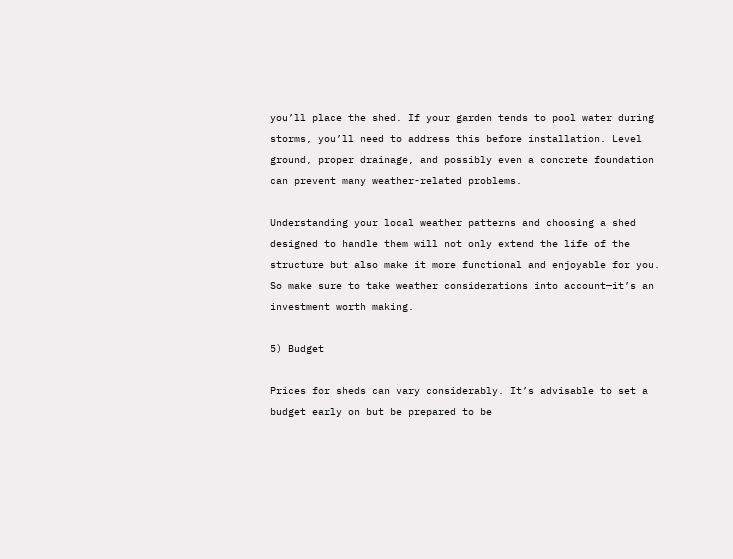you’ll place the shed. If your garden tends to pool water during storms, you’ll need to address this before installation. Level ground, proper drainage, and possibly even a concrete foundation can prevent many weather-related problems.

Understanding your local weather patterns and choosing a shed designed to handle them will not only extend the life of the structure but also make it more functional and enjoyable for you. So make sure to take weather considerations into account—it’s an investment worth making.

5) Budget

Prices for sheds can vary considerably. It’s advisable to set a budget early on but be prepared to be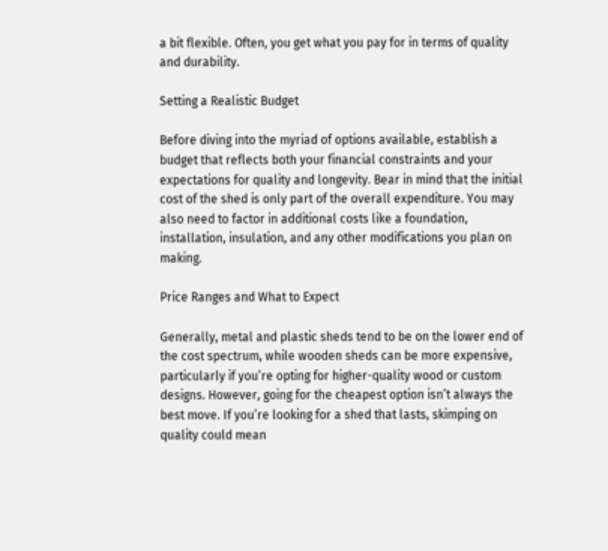a bit flexible. Often, you get what you pay for in terms of quality and durability.

Setting a Realistic Budget

Before diving into the myriad of options available, establish a budget that reflects both your financial constraints and your expectations for quality and longevity. Bear in mind that the initial cost of the shed is only part of the overall expenditure. You may also need to factor in additional costs like a foundation, installation, insulation, and any other modifications you plan on making.

Price Ranges and What to Expect

Generally, metal and plastic sheds tend to be on the lower end of the cost spectrum, while wooden sheds can be more expensive, particularly if you’re opting for higher-quality wood or custom designs. However, going for the cheapest option isn’t always the best move. If you’re looking for a shed that lasts, skimping on quality could mean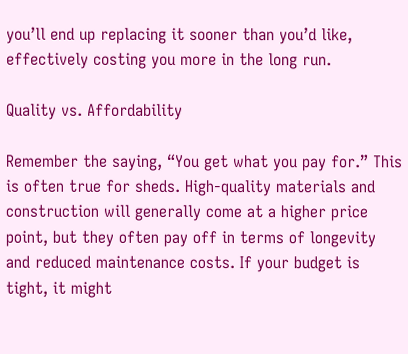you’ll end up replacing it sooner than you’d like, effectively costing you more in the long run.

Quality vs. Affordability

Remember the saying, “You get what you pay for.” This is often true for sheds. High-quality materials and construction will generally come at a higher price point, but they often pay off in terms of longevity and reduced maintenance costs. If your budget is tight, it might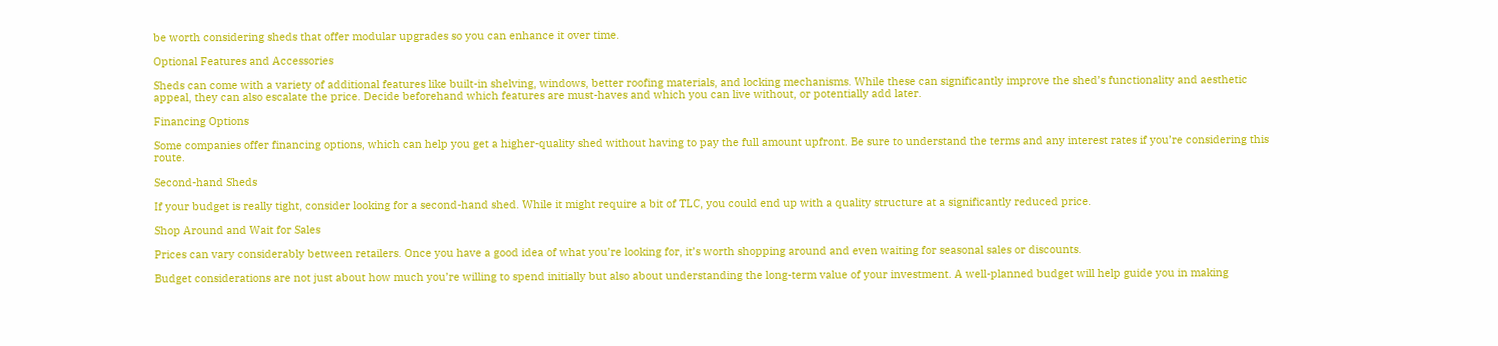be worth considering sheds that offer modular upgrades so you can enhance it over time.

Optional Features and Accessories

Sheds can come with a variety of additional features like built-in shelving, windows, better roofing materials, and locking mechanisms. While these can significantly improve the shed’s functionality and aesthetic appeal, they can also escalate the price. Decide beforehand which features are must-haves and which you can live without, or potentially add later.

Financing Options

Some companies offer financing options, which can help you get a higher-quality shed without having to pay the full amount upfront. Be sure to understand the terms and any interest rates if you’re considering this route.

Second-hand Sheds

If your budget is really tight, consider looking for a second-hand shed. While it might require a bit of TLC, you could end up with a quality structure at a significantly reduced price.

Shop Around and Wait for Sales

Prices can vary considerably between retailers. Once you have a good idea of what you’re looking for, it’s worth shopping around and even waiting for seasonal sales or discounts.

Budget considerations are not just about how much you’re willing to spend initially but also about understanding the long-term value of your investment. A well-planned budget will help guide you in making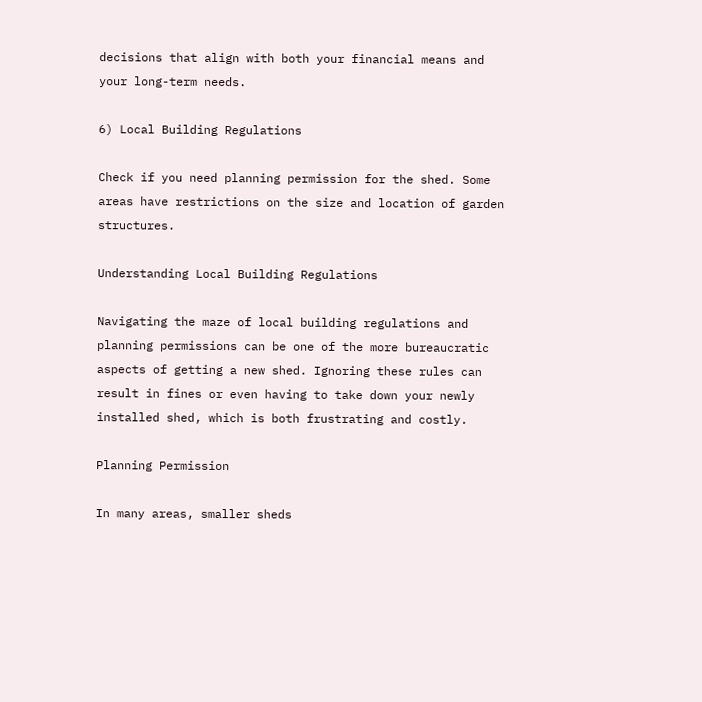decisions that align with both your financial means and your long-term needs.

6) Local Building Regulations

Check if you need planning permission for the shed. Some areas have restrictions on the size and location of garden structures.

Understanding Local Building Regulations

Navigating the maze of local building regulations and planning permissions can be one of the more bureaucratic aspects of getting a new shed. Ignoring these rules can result in fines or even having to take down your newly installed shed, which is both frustrating and costly.

Planning Permission

In many areas, smaller sheds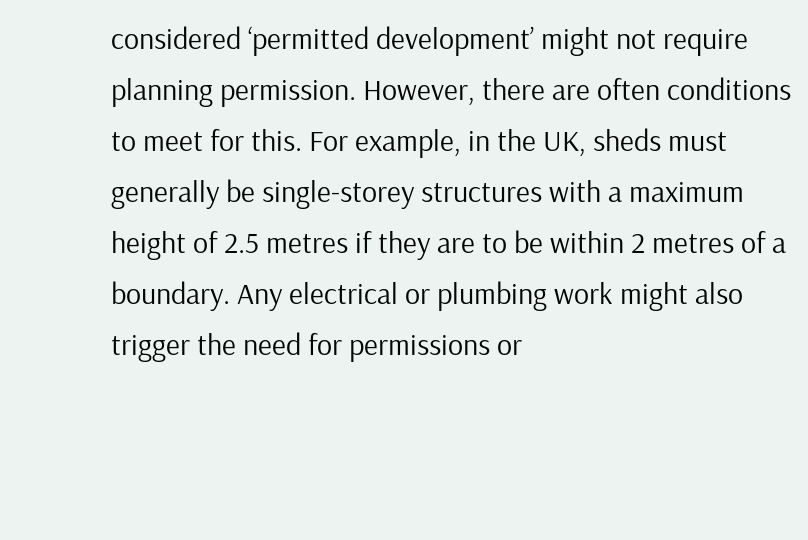considered ‘permitted development’ might not require planning permission. However, there are often conditions to meet for this. For example, in the UK, sheds must generally be single-storey structures with a maximum height of 2.5 metres if they are to be within 2 metres of a boundary. Any electrical or plumbing work might also trigger the need for permissions or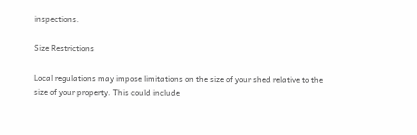inspections.

Size Restrictions

Local regulations may impose limitations on the size of your shed relative to the size of your property. This could include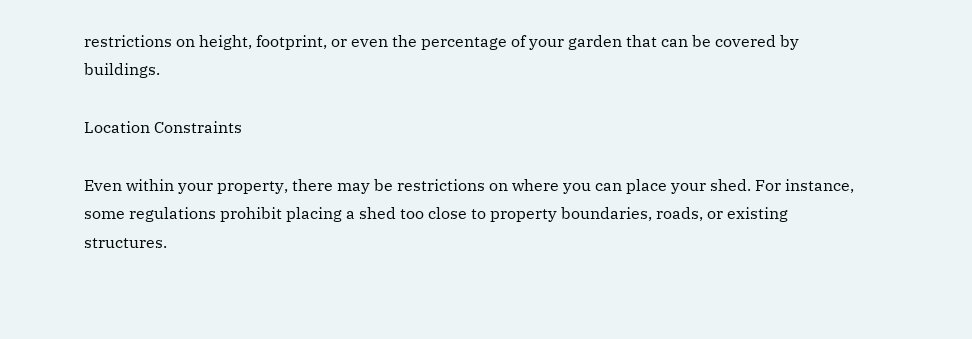restrictions on height, footprint, or even the percentage of your garden that can be covered by buildings.

Location Constraints

Even within your property, there may be restrictions on where you can place your shed. For instance, some regulations prohibit placing a shed too close to property boundaries, roads, or existing structures.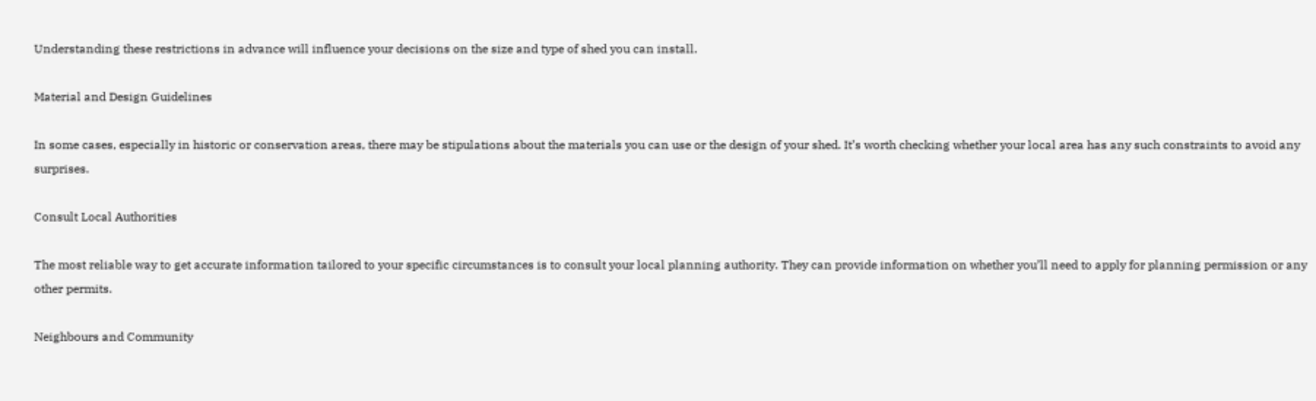Understanding these restrictions in advance will influence your decisions on the size and type of shed you can install.

Material and Design Guidelines

In some cases, especially in historic or conservation areas, there may be stipulations about the materials you can use or the design of your shed. It’s worth checking whether your local area has any such constraints to avoid any surprises.

Consult Local Authorities

The most reliable way to get accurate information tailored to your specific circumstances is to consult your local planning authority. They can provide information on whether you’ll need to apply for planning permission or any other permits.

Neighbours and Community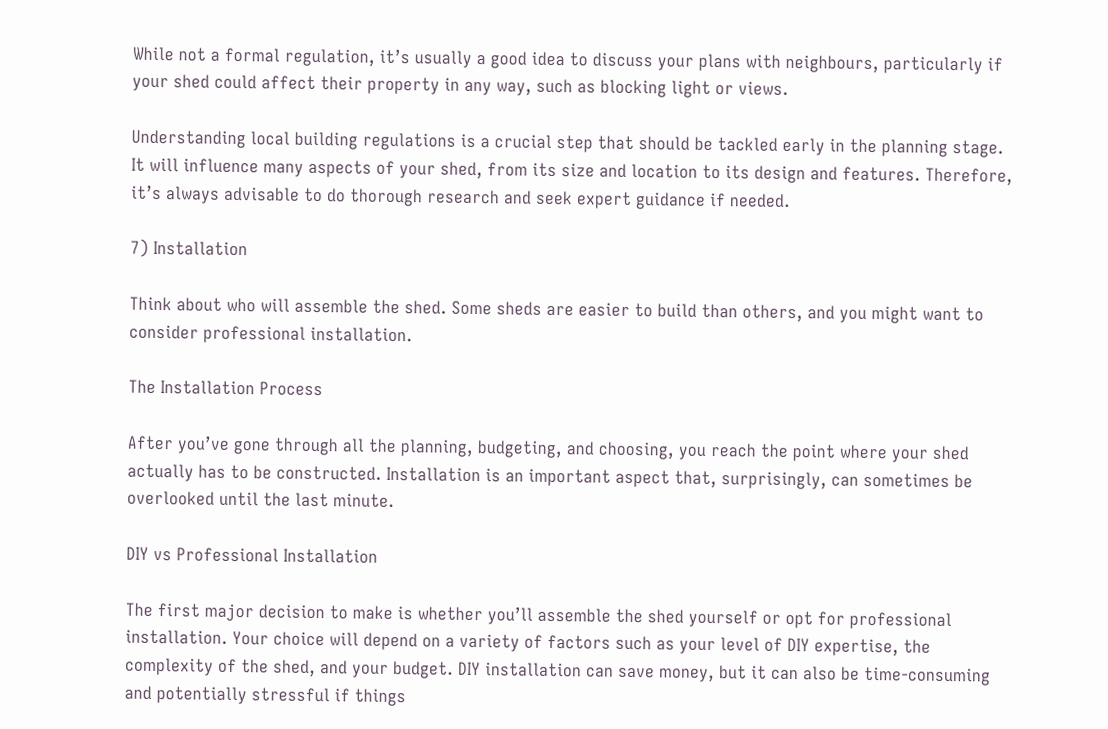While not a formal regulation, it’s usually a good idea to discuss your plans with neighbours, particularly if your shed could affect their property in any way, such as blocking light or views.

Understanding local building regulations is a crucial step that should be tackled early in the planning stage. It will influence many aspects of your shed, from its size and location to its design and features. Therefore, it’s always advisable to do thorough research and seek expert guidance if needed.

7) Installation

Think about who will assemble the shed. Some sheds are easier to build than others, and you might want to consider professional installation.

The Installation Process

After you’ve gone through all the planning, budgeting, and choosing, you reach the point where your shed actually has to be constructed. Installation is an important aspect that, surprisingly, can sometimes be overlooked until the last minute.

DIY vs Professional Installation

The first major decision to make is whether you’ll assemble the shed yourself or opt for professional installation. Your choice will depend on a variety of factors such as your level of DIY expertise, the complexity of the shed, and your budget. DIY installation can save money, but it can also be time-consuming and potentially stressful if things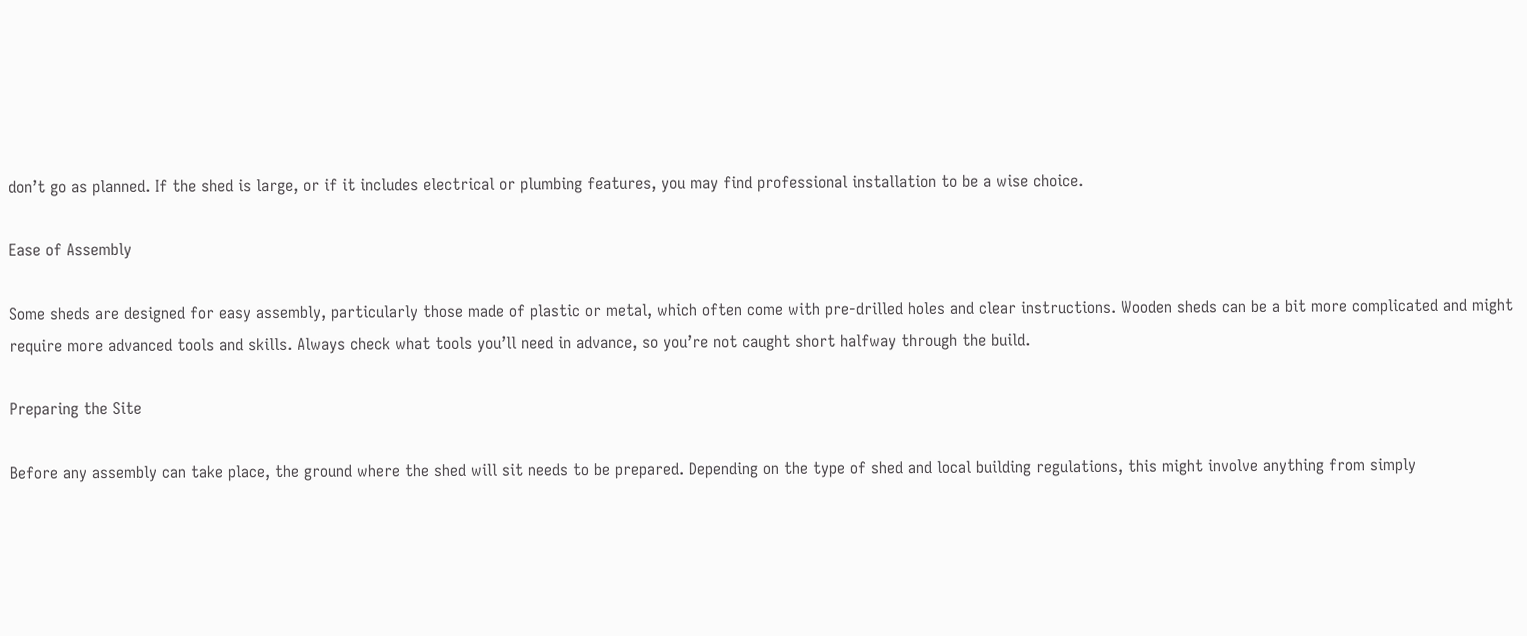don’t go as planned. If the shed is large, or if it includes electrical or plumbing features, you may find professional installation to be a wise choice.

Ease of Assembly

Some sheds are designed for easy assembly, particularly those made of plastic or metal, which often come with pre-drilled holes and clear instructions. Wooden sheds can be a bit more complicated and might require more advanced tools and skills. Always check what tools you’ll need in advance, so you’re not caught short halfway through the build.

Preparing the Site

Before any assembly can take place, the ground where the shed will sit needs to be prepared. Depending on the type of shed and local building regulations, this might involve anything from simply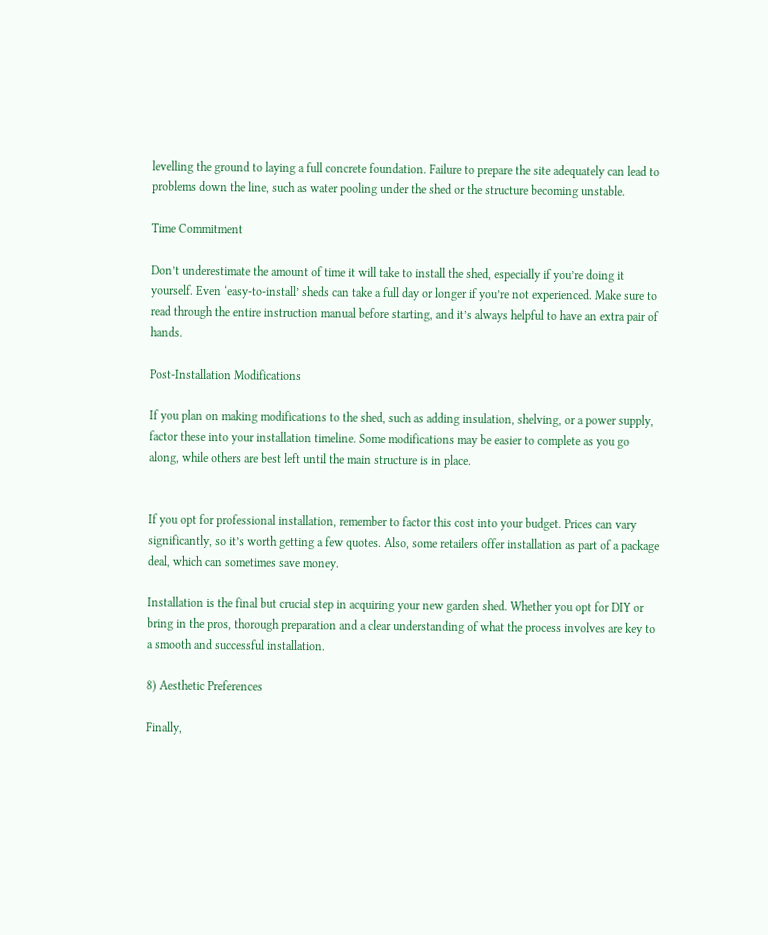levelling the ground to laying a full concrete foundation. Failure to prepare the site adequately can lead to problems down the line, such as water pooling under the shed or the structure becoming unstable.

Time Commitment

Don’t underestimate the amount of time it will take to install the shed, especially if you’re doing it yourself. Even ‘easy-to-install’ sheds can take a full day or longer if you’re not experienced. Make sure to read through the entire instruction manual before starting, and it’s always helpful to have an extra pair of hands.

Post-Installation Modifications

If you plan on making modifications to the shed, such as adding insulation, shelving, or a power supply, factor these into your installation timeline. Some modifications may be easier to complete as you go along, while others are best left until the main structure is in place.


If you opt for professional installation, remember to factor this cost into your budget. Prices can vary significantly, so it’s worth getting a few quotes. Also, some retailers offer installation as part of a package deal, which can sometimes save money.

Installation is the final but crucial step in acquiring your new garden shed. Whether you opt for DIY or bring in the pros, thorough preparation and a clear understanding of what the process involves are key to a smooth and successful installation.

8) Aesthetic Preferences

Finally,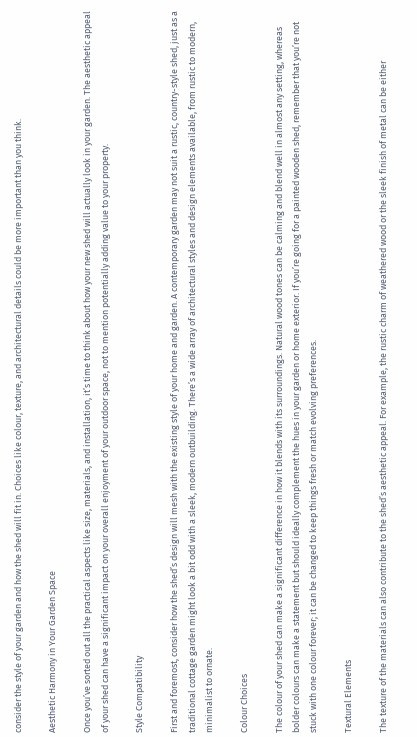consider the style of your garden and how the shed will fit in. Choices like colour, texture, and architectural details could be more important than you think.

Aesthetic Harmony in Your Garden Space

Once you’ve sorted out all the practical aspects like size, materials, and installation, it’s time to think about how your new shed will actually look in your garden. The aesthetic appeal of your shed can have a significant impact on your overall enjoyment of your outdoor space, not to mention potentially adding value to your property.

Style Compatibility

First and foremost, consider how the shed’s design will mesh with the existing style of your home and garden. A contemporary garden may not suit a rustic, country-style shed, just as a traditional cottage garden might look a bit odd with a sleek, modern outbuilding. There’s a wide array of architectural styles and design elements available, from rustic to modern, minimalist to ornate.

Colour Choices

The colour of your shed can make a significant difference in how it blends with its surroundings. Natural wood tones can be calming and blend well in almost any setting, whereas bolder colours can make a statement but should ideally complement the hues in your garden or home exterior. If you’re going for a painted wooden shed, remember that you’re not stuck with one colour forever; it can be changed to keep things fresh or match evolving preferences.

Textural Elements

The texture of the materials can also contribute to the shed’s aesthetic appeal. For example, the rustic charm of weathered wood or the sleek finish of metal can be either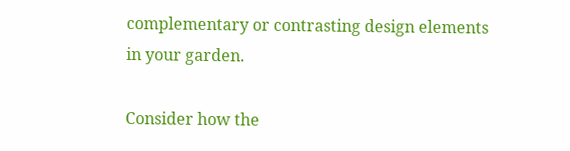complementary or contrasting design elements in your garden.

Consider how the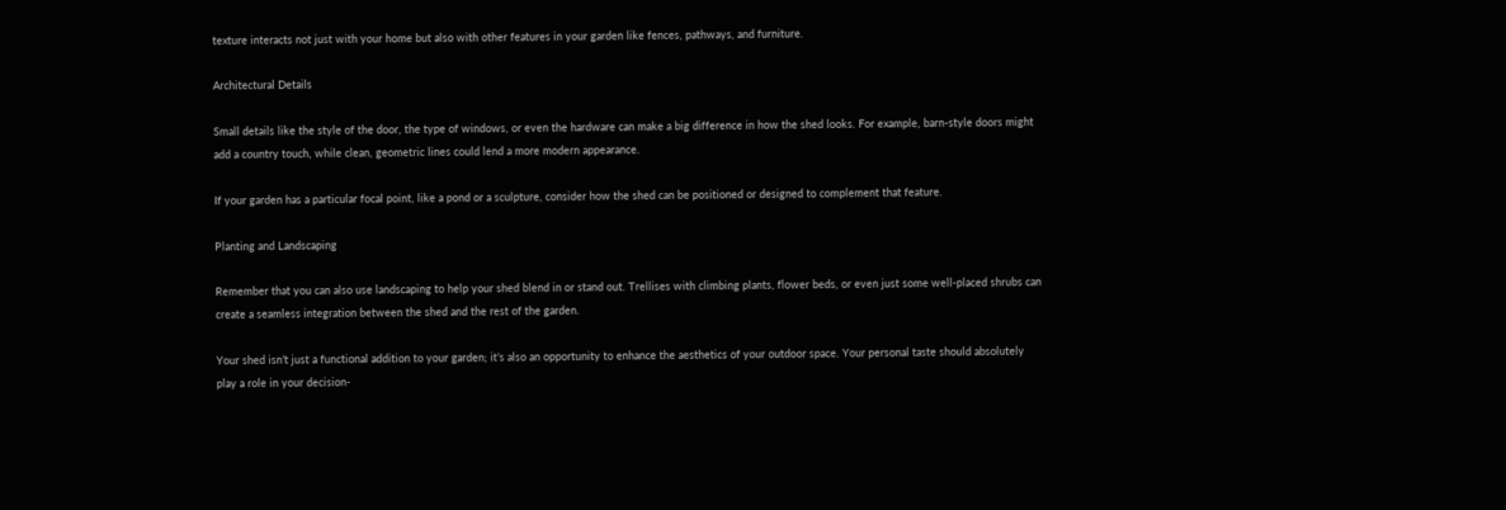texture interacts not just with your home but also with other features in your garden like fences, pathways, and furniture.

Architectural Details

Small details like the style of the door, the type of windows, or even the hardware can make a big difference in how the shed looks. For example, barn-style doors might add a country touch, while clean, geometric lines could lend a more modern appearance.

If your garden has a particular focal point, like a pond or a sculpture, consider how the shed can be positioned or designed to complement that feature.

Planting and Landscaping

Remember that you can also use landscaping to help your shed blend in or stand out. Trellises with climbing plants, flower beds, or even just some well-placed shrubs can create a seamless integration between the shed and the rest of the garden.

Your shed isn’t just a functional addition to your garden; it’s also an opportunity to enhance the aesthetics of your outdoor space. Your personal taste should absolutely play a role in your decision-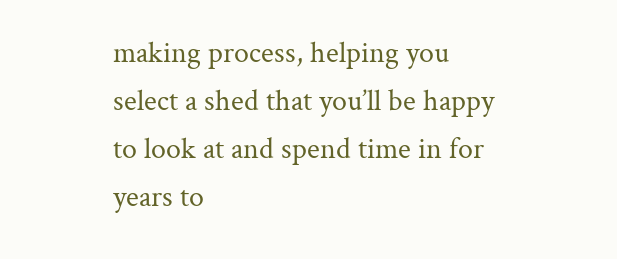making process, helping you select a shed that you’ll be happy to look at and spend time in for years to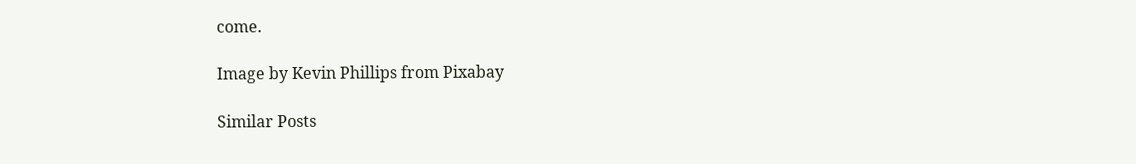come.

Image by Kevin Phillips from Pixabay

Similar Posts